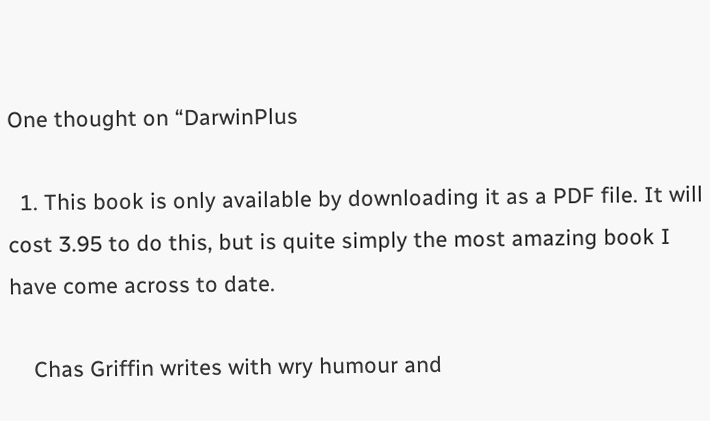One thought on “DarwinPlus

  1. This book is only available by downloading it as a PDF file. It will cost 3.95 to do this, but is quite simply the most amazing book I have come across to date.

    Chas Griffin writes with wry humour and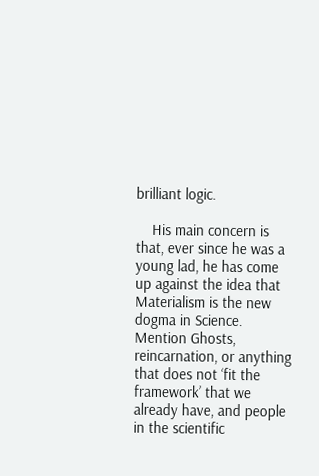brilliant logic.

    His main concern is that, ever since he was a young lad, he has come up against the idea that Materialism is the new dogma in Science. Mention Ghosts, reincarnation, or anything that does not ‘fit the framework’ that we already have, and people in the scientific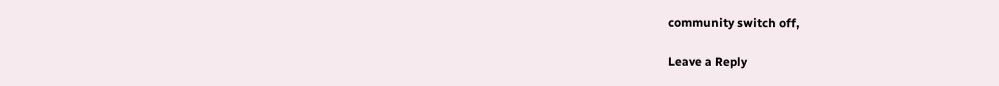community switch off,

Leave a Reply